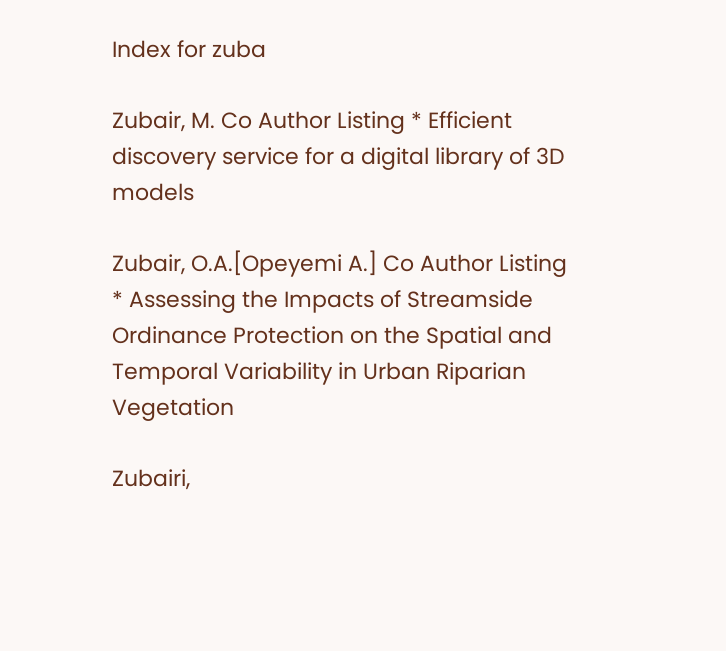Index for zuba

Zubair, M. Co Author Listing * Efficient discovery service for a digital library of 3D models

Zubair, O.A.[Opeyemi A.] Co Author Listing * Assessing the Impacts of Streamside Ordinance Protection on the Spatial and Temporal Variability in Urban Riparian Vegetation

Zubairi,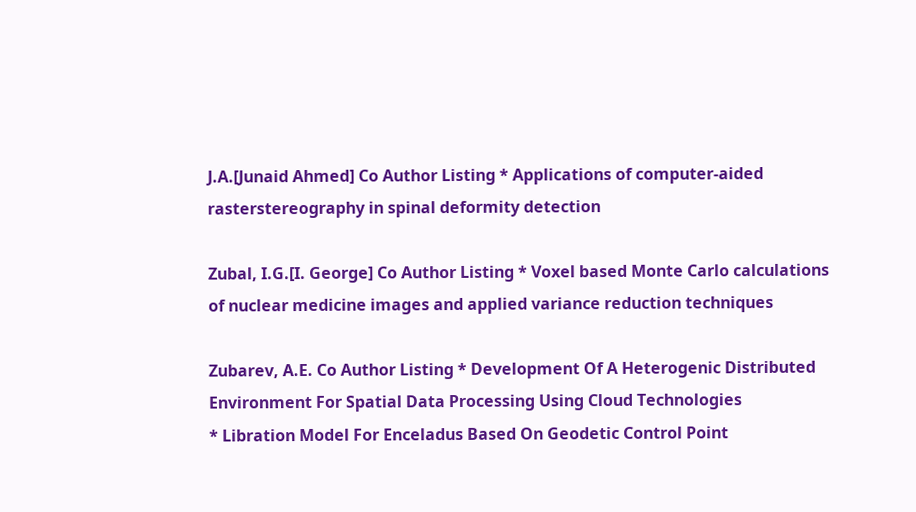J.A.[Junaid Ahmed] Co Author Listing * Applications of computer-aided rasterstereography in spinal deformity detection

Zubal, I.G.[I. George] Co Author Listing * Voxel based Monte Carlo calculations of nuclear medicine images and applied variance reduction techniques

Zubarev, A.E. Co Author Listing * Development Of A Heterogenic Distributed Environment For Spatial Data Processing Using Cloud Technologies
* Libration Model For Enceladus Based On Geodetic Control Point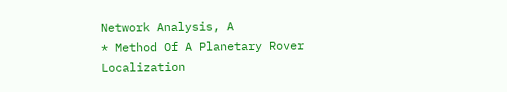Network Analysis, A
* Method Of A Planetary Rover Localization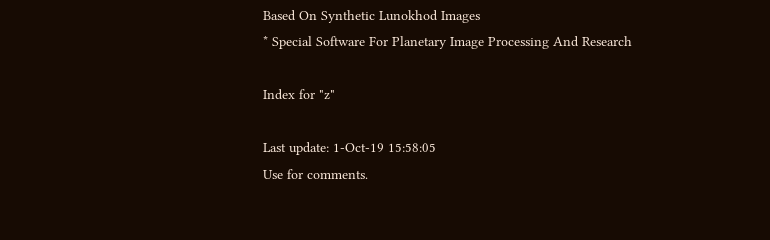Based On Synthetic Lunokhod Images
* Special Software For Planetary Image Processing And Research

Index for "z"

Last update: 1-Oct-19 15:58:05
Use for comments.